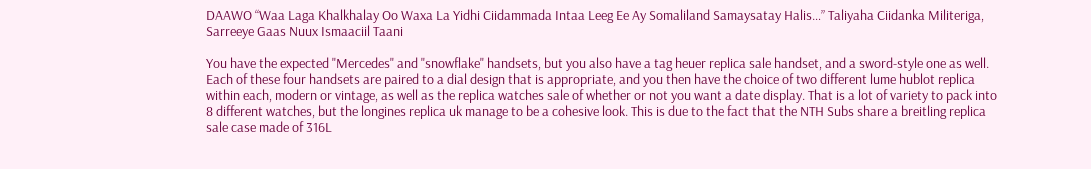DAAWO “Waa Laga Khalkhalay Oo Waxa La Yidhi Ciidammada Intaa Leeg Ee Ay Somaliland Samaysatay Halis…” Taliyaha Ciidanka Militeriga, Sarreeye Gaas Nuux Ismaaciil Taani

You have the expected "Mercedes" and "snowflake" handsets, but you also have a tag heuer replica sale handset, and a sword-style one as well. Each of these four handsets are paired to a dial design that is appropriate, and you then have the choice of two different lume hublot replica within each, modern or vintage, as well as the replica watches sale of whether or not you want a date display. That is a lot of variety to pack into 8 different watches, but the longines replica uk manage to be a cohesive look. This is due to the fact that the NTH Subs share a breitling replica sale case made of 316L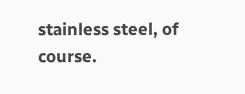stainless steel, of course.